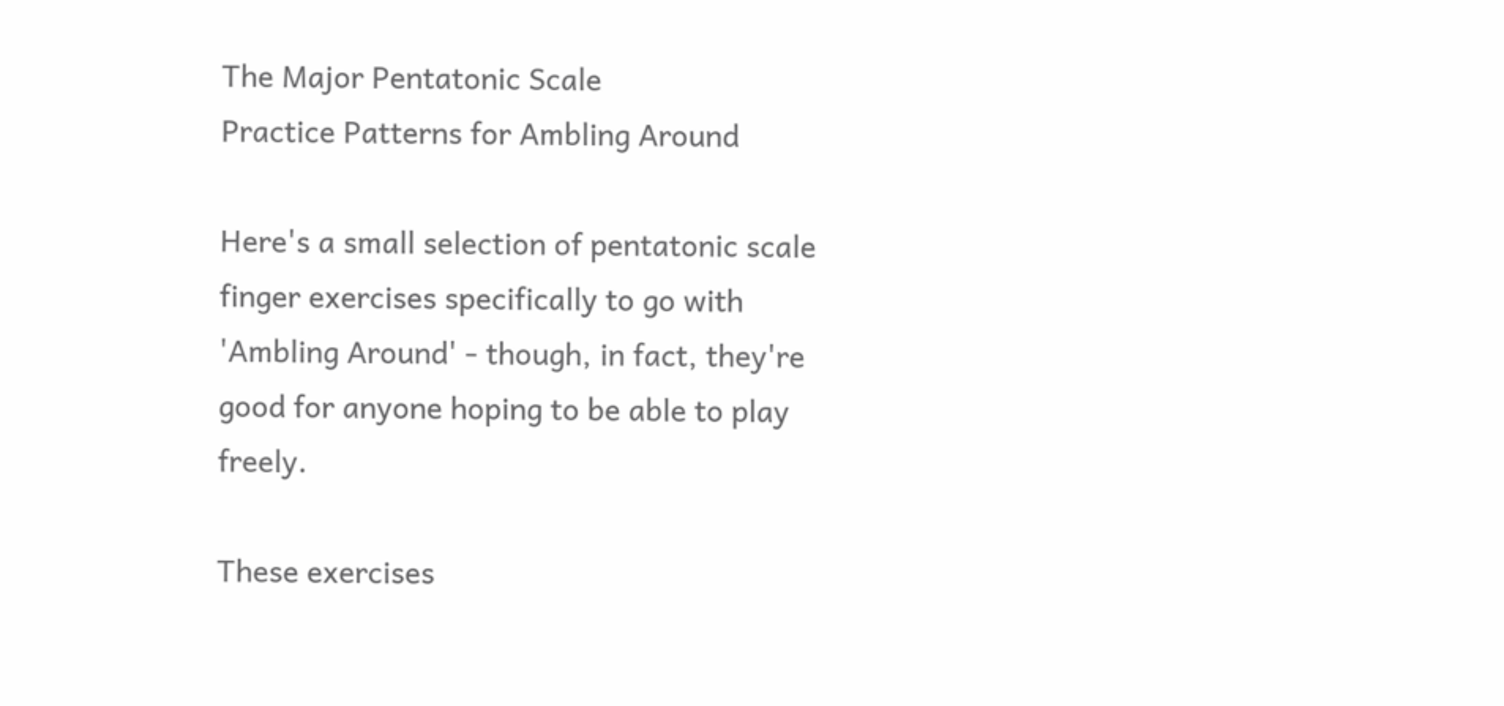The Major Pentatonic Scale
Practice Patterns for Ambling Around

Here's a small selection of pentatonic scale finger exercises specifically to go with 'Ambling Around' - though, in fact, they're good for anyone hoping to be able to play freely.

These exercises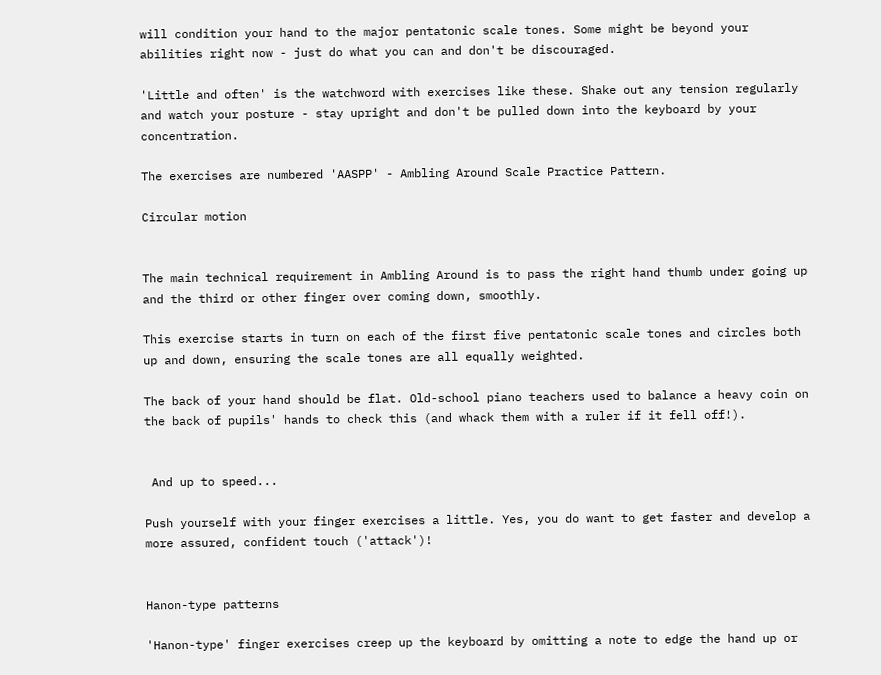will condition your hand to the major pentatonic scale tones. Some might be beyond your abilities right now - just do what you can and don't be discouraged.

'Little and often' is the watchword with exercises like these. Shake out any tension regularly and watch your posture - stay upright and don't be pulled down into the keyboard by your concentration.

The exercises are numbered 'AASPP' - Ambling Around Scale Practice Pattern.

Circular motion


The main technical requirement in Ambling Around is to pass the right hand thumb under going up and the third or other finger over coming down, smoothly.

This exercise starts in turn on each of the first five pentatonic scale tones and circles both up and down, ensuring the scale tones are all equally weighted.

The back of your hand should be flat. Old-school piano teachers used to balance a heavy coin on the back of pupils' hands to check this (and whack them with a ruler if it fell off!).


 And up to speed...

Push yourself with your finger exercises a little. Yes, you do want to get faster and develop a more assured, confident touch ('attack')!


Hanon-type patterns

'Hanon-type' finger exercises creep up the keyboard by omitting a note to edge the hand up or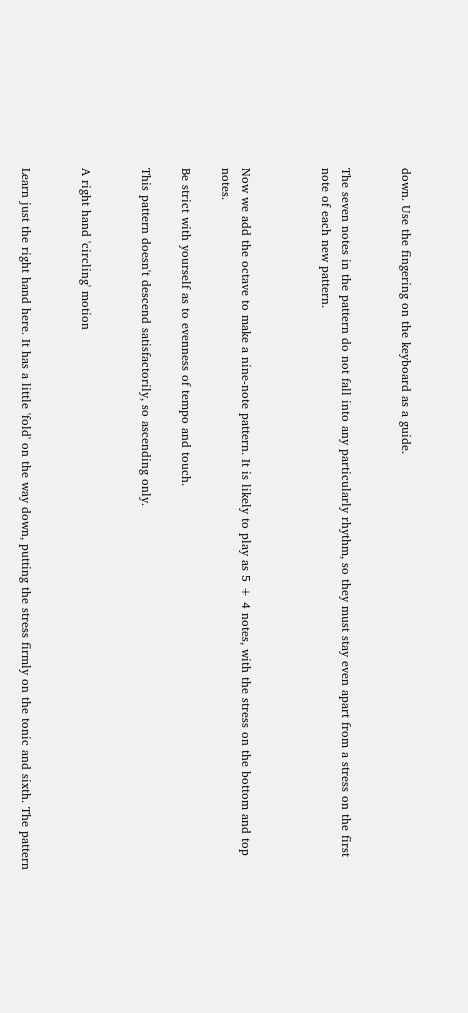down. Use the fingering on the keyboard as a guide.


The seven notes in the pattern do not fall into any particularly rhythm, so they must stay even apart from a stress on the first note of each new pattern.



Now we add the octave to make a nine-note pattern. It is likely to play as 5 + 4 notes, with the stress on the bottom and top notes.

Be strict with yourself as to evenness of tempo and touch.

This pattern doesn't descend satisfactorily, so ascending only.


A right hand 'circling' motion


Learn just the right hand here. It has a little 'fold' on the way down, putting the stress firmly on the tonic and sixth. The pattern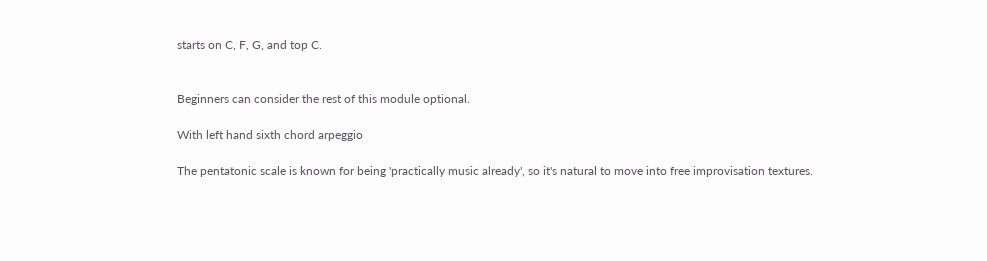starts on C, F, G, and top C.


Beginners can consider the rest of this module optional.

With left hand sixth chord arpeggio

The pentatonic scale is known for being 'practically music already', so it's natural to move into free improvisation textures.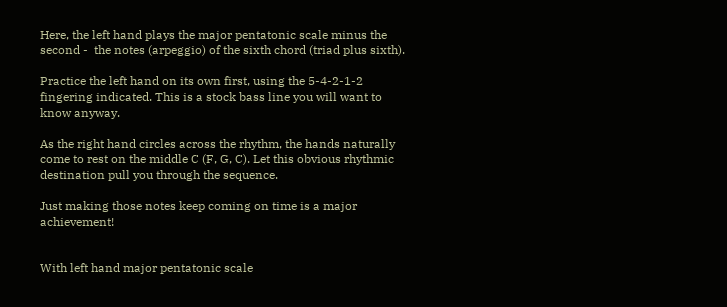Here, the left hand plays the major pentatonic scale minus the second -  the notes (arpeggio) of the sixth chord (triad plus sixth).

Practice the left hand on its own first, using the 5-4-2-1-2 fingering indicated. This is a stock bass line you will want to know anyway.

As the right hand circles across the rhythm, the hands naturally come to rest on the middle C (F, G, C). Let this obvious rhythmic destination pull you through the sequence.

Just making those notes keep coming on time is a major achievement!


With left hand major pentatonic scale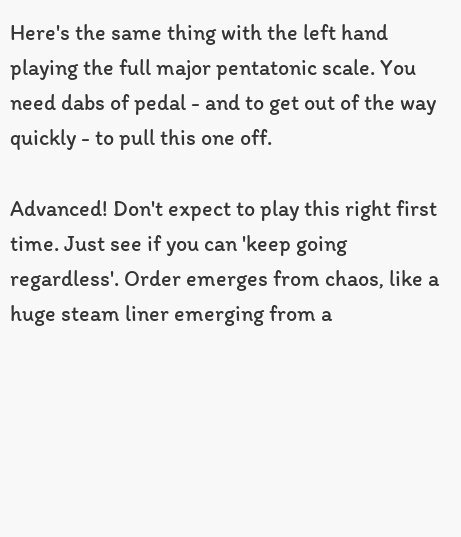Here's the same thing with the left hand playing the full major pentatonic scale. You need dabs of pedal - and to get out of the way quickly - to pull this one off.

Advanced! Don't expect to play this right first time. Just see if you can 'keep going regardless'. Order emerges from chaos, like a huge steam liner emerging from a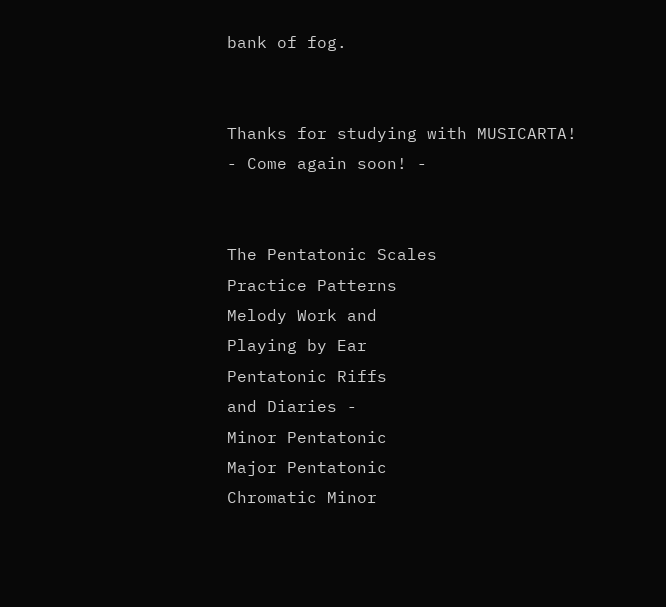bank of fog.


Thanks for studying with MUSICARTA!
- Come again soon! -


The Pentatonic Scales
Practice Patterns
Melody Work and
Playing by Ear
Pentatonic Riffs
and Diaries -
Minor Pentatonic
Major Pentatonic
Chromatic Minor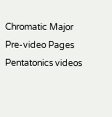Chromatic Major
Pre-video Pages
Pentatonics videos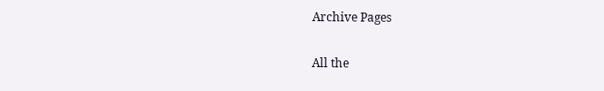Archive Pages

All the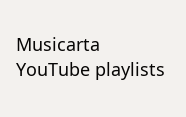Musicarta
YouTube playlists